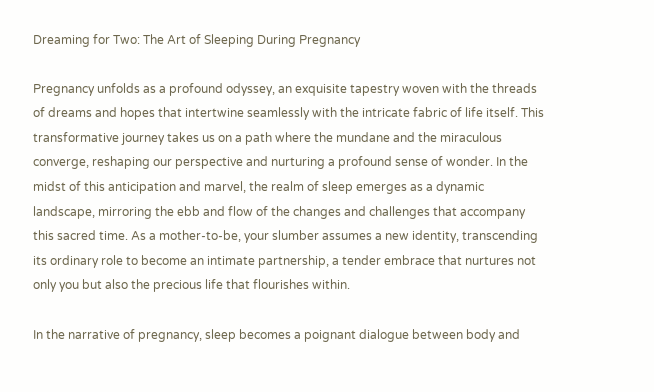Dreaming for Two: The Art of Sleeping During Pregnancy

Pregnancy unfolds as a profound odyssey, an exquisite tapestry woven with the threads of dreams and hopes that intertwine seamlessly with the intricate fabric of life itself. This transformative journey takes us on a path where the mundane and the miraculous converge, reshaping our perspective and nurturing a profound sense of wonder. In the midst of this anticipation and marvel, the realm of sleep emerges as a dynamic landscape, mirroring the ebb and flow of the changes and challenges that accompany this sacred time. As a mother-to-be, your slumber assumes a new identity, transcending its ordinary role to become an intimate partnership, a tender embrace that nurtures not only you but also the precious life that flourishes within.

In the narrative of pregnancy, sleep becomes a poignant dialogue between body and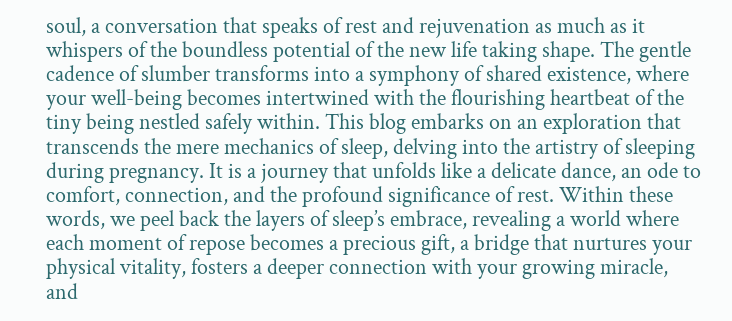soul, a conversation that speaks of rest and rejuvenation as much as it whispers of the boundless potential of the new life taking shape. The gentle cadence of slumber transforms into a symphony of shared existence, where your well-being becomes intertwined with the flourishing heartbeat of the tiny being nestled safely within. This blog embarks on an exploration that transcends the mere mechanics of sleep, delving into the artistry of sleeping during pregnancy. It is a journey that unfolds like a delicate dance, an ode to comfort, connection, and the profound significance of rest. Within these words, we peel back the layers of sleep’s embrace, revealing a world where each moment of repose becomes a precious gift, a bridge that nurtures your physical vitality, fosters a deeper connection with your growing miracle, and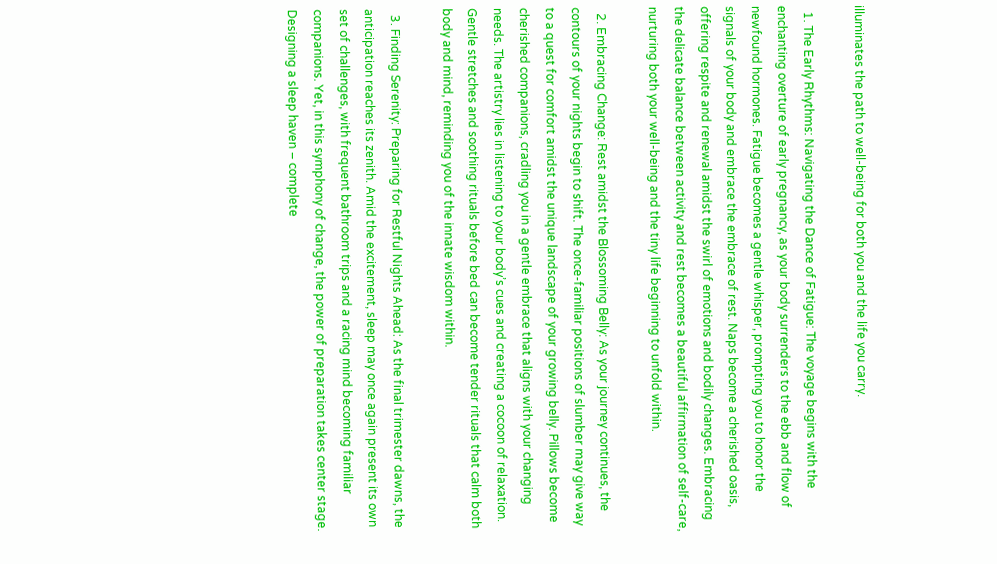illuminates the path to well-being for both you and the life you carry.

  1. The Early Rhythms: Navigating the Dance of Fatigue: The voyage begins with the enchanting overture of early pregnancy, as your body surrenders to the ebb and flow of newfound hormones. Fatigue becomes a gentle whisper, prompting you to honor the signals of your body and embrace the embrace of rest. Naps become a cherished oasis, offering respite and renewal amidst the swirl of emotions and bodily changes. Embracing the delicate balance between activity and rest becomes a beautiful affirmation of self-care, nurturing both your well-being and the tiny life beginning to unfold within.

  2. Embracing Change: Rest amidst the Blossoming Belly: As your journey continues, the contours of your nights begin to shift. The once-familiar positions of slumber may give way to a quest for comfort amidst the unique landscape of your growing belly. Pillows become cherished companions, cradling you in a gentle embrace that aligns with your changing needs. The artistry lies in listening to your body’s cues and creating a cocoon of relaxation. Gentle stretches and soothing rituals before bed can become tender rituals that calm both body and mind, reminding you of the innate wisdom within.

  3. Finding Serenity: Preparing for Restful Nights Ahead: As the final trimester dawns, the anticipation reaches its zenith. Amid the excitement, sleep may once again present its own set of challenges, with frequent bathroom trips and a racing mind becoming familiar companions. Yet, in this symphony of change, the power of preparation takes center stage. Designing a sleep haven – complete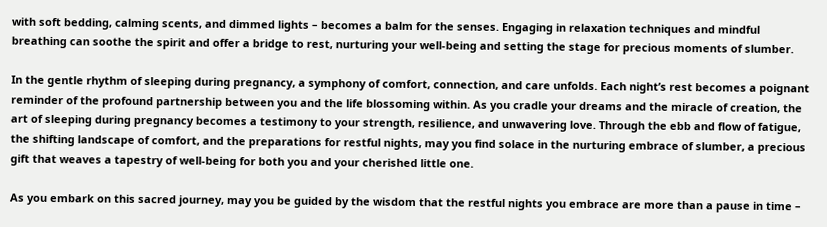with soft bedding, calming scents, and dimmed lights – becomes a balm for the senses. Engaging in relaxation techniques and mindful breathing can soothe the spirit and offer a bridge to rest, nurturing your well-being and setting the stage for precious moments of slumber.

In the gentle rhythm of sleeping during pregnancy, a symphony of comfort, connection, and care unfolds. Each night’s rest becomes a poignant reminder of the profound partnership between you and the life blossoming within. As you cradle your dreams and the miracle of creation, the art of sleeping during pregnancy becomes a testimony to your strength, resilience, and unwavering love. Through the ebb and flow of fatigue, the shifting landscape of comfort, and the preparations for restful nights, may you find solace in the nurturing embrace of slumber, a precious gift that weaves a tapestry of well-being for both you and your cherished little one.

As you embark on this sacred journey, may you be guided by the wisdom that the restful nights you embrace are more than a pause in time –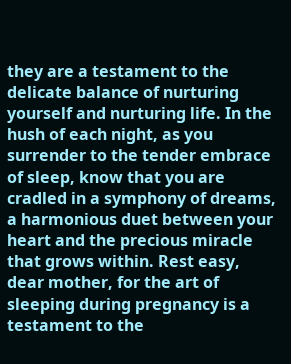they are a testament to the delicate balance of nurturing yourself and nurturing life. In the hush of each night, as you surrender to the tender embrace of sleep, know that you are cradled in a symphony of dreams, a harmonious duet between your heart and the precious miracle that grows within. Rest easy, dear mother, for the art of sleeping during pregnancy is a testament to the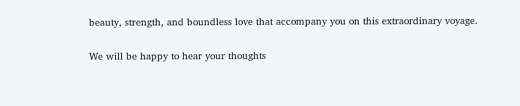beauty, strength, and boundless love that accompany you on this extraordinary voyage.

We will be happy to hear your thoughts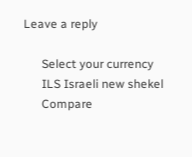Leave a reply

      Select your currency
      ILS Israeli new shekel
      Compare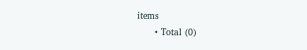items
      • Total (0)